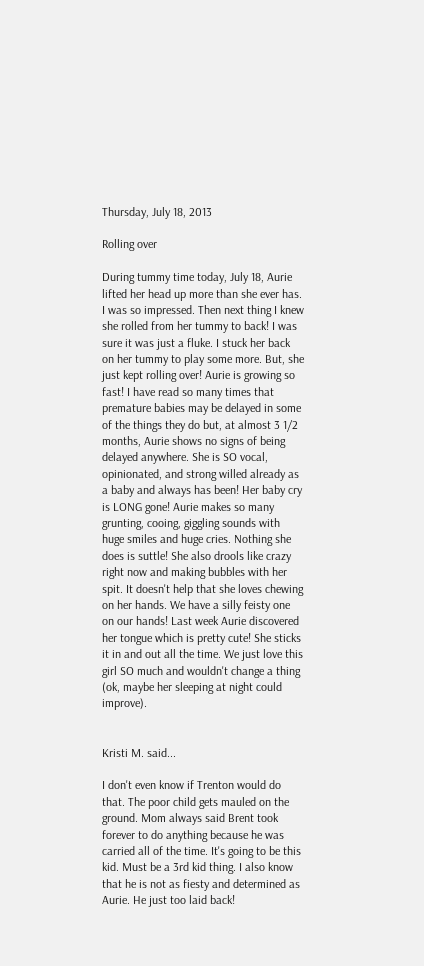Thursday, July 18, 2013

Rolling over

During tummy time today, July 18, Aurie lifted her head up more than she ever has. I was so impressed. Then next thing I knew she rolled from her tummy to back! I was sure it was just a fluke. I stuck her back on her tummy to play some more. But, she just kept rolling over! Aurie is growing so fast! I have read so many times that premature babies may be delayed in some of the things they do but, at almost 3 1/2 months, Aurie shows no signs of being delayed anywhere. She is SO vocal, opinionated, and strong willed already as a baby and always has been! Her baby cry is LONG gone! Aurie makes so many grunting, cooing, giggling sounds with huge smiles and huge cries. Nothing she does is suttle! She also drools like crazy right now and making bubbles with her spit. It doesn't help that she loves chewing on her hands. We have a silly feisty one on our hands! Last week Aurie discovered her tongue which is pretty cute! She sticks it in and out all the time. We just love this girl SO much and wouldn't change a thing (ok, maybe her sleeping at night could improve).


Kristi M. said...

I don't even know if Trenton would do that. The poor child gets mauled on the ground. Mom always said Brent took forever to do anything because he was carried all of the time. It's going to be this kid. Must be a 3rd kid thing. I also know that he is not as fiesty and determined as Aurie. He just too laid back!